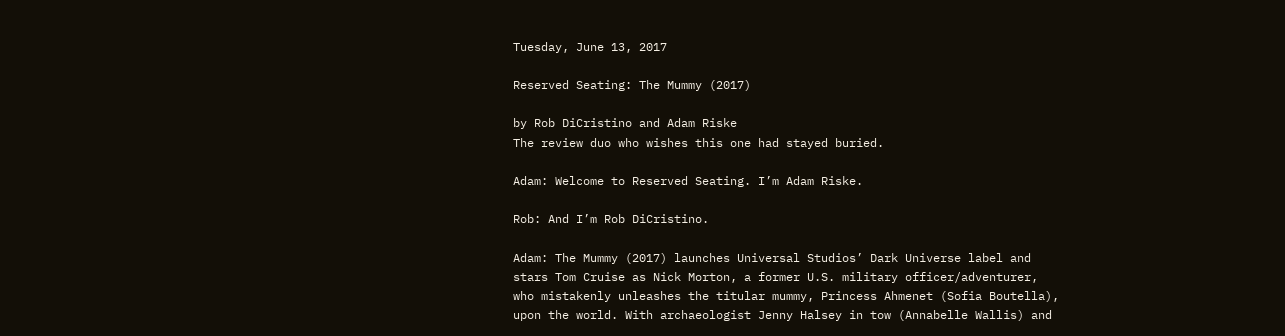Tuesday, June 13, 2017

Reserved Seating: The Mummy (2017)

by Rob DiCristino and Adam Riske
The review duo who wishes this one had stayed buried.

Adam: Welcome to Reserved Seating. I’m Adam Riske.

Rob: And I’m Rob DiCristino.

Adam: The Mummy (2017) launches Universal Studios’ Dark Universe label and stars Tom Cruise as Nick Morton, a former U.S. military officer/adventurer, who mistakenly unleashes the titular mummy, Princess Ahmenet (Sofia Boutella), upon the world. With archaeologist Jenny Halsey in tow (Annabelle Wallis) and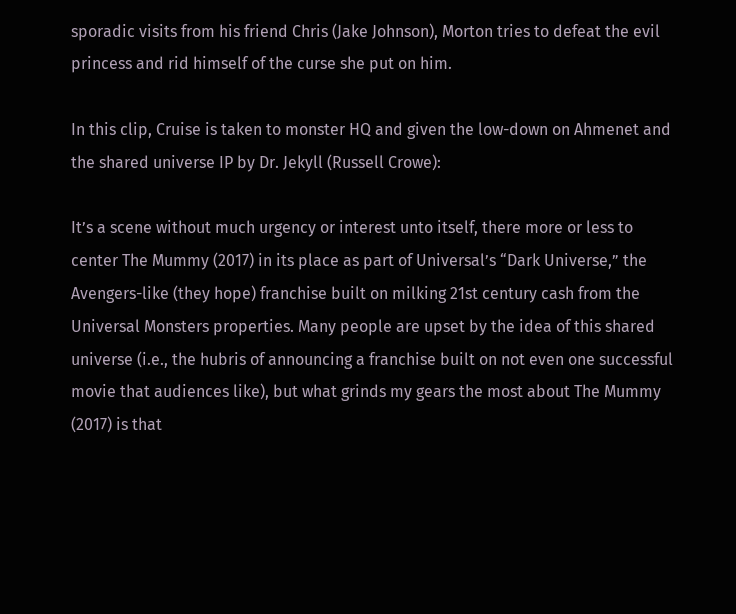sporadic visits from his friend Chris (Jake Johnson), Morton tries to defeat the evil princess and rid himself of the curse she put on him.

In this clip, Cruise is taken to monster HQ and given the low-down on Ahmenet and the shared universe IP by Dr. Jekyll (Russell Crowe):

It’s a scene without much urgency or interest unto itself, there more or less to center The Mummy (2017) in its place as part of Universal’s “Dark Universe,” the Avengers-like (they hope) franchise built on milking 21st century cash from the Universal Monsters properties. Many people are upset by the idea of this shared universe (i.e., the hubris of announcing a franchise built on not even one successful movie that audiences like), but what grinds my gears the most about The Mummy (2017) is that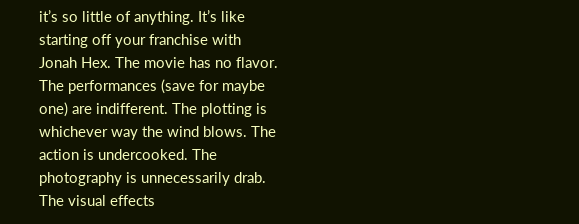it’s so little of anything. It’s like starting off your franchise with Jonah Hex. The movie has no flavor. The performances (save for maybe one) are indifferent. The plotting is whichever way the wind blows. The action is undercooked. The photography is unnecessarily drab. The visual effects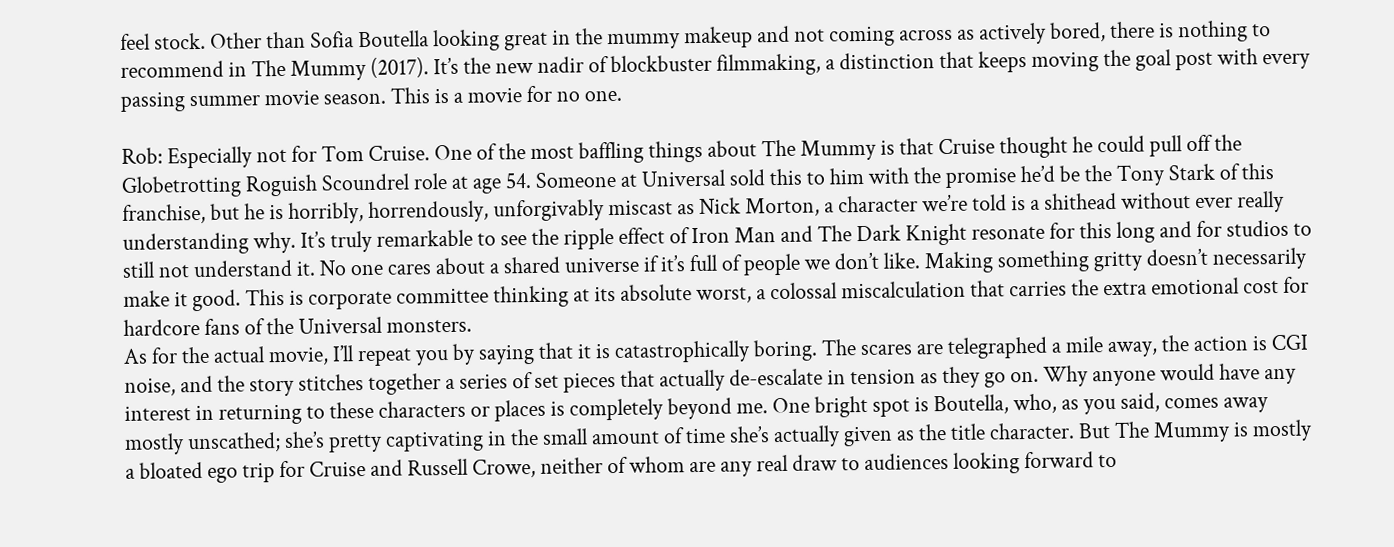feel stock. Other than Sofia Boutella looking great in the mummy makeup and not coming across as actively bored, there is nothing to recommend in The Mummy (2017). It’s the new nadir of blockbuster filmmaking, a distinction that keeps moving the goal post with every passing summer movie season. This is a movie for no one.

Rob: Especially not for Tom Cruise. One of the most baffling things about The Mummy is that Cruise thought he could pull off the Globetrotting Roguish Scoundrel role at age 54. Someone at Universal sold this to him with the promise he’d be the Tony Stark of this franchise, but he is horribly, horrendously, unforgivably miscast as Nick Morton, a character we’re told is a shithead without ever really understanding why. It’s truly remarkable to see the ripple effect of Iron Man and The Dark Knight resonate for this long and for studios to still not understand it. No one cares about a shared universe if it’s full of people we don’t like. Making something gritty doesn’t necessarily make it good. This is corporate committee thinking at its absolute worst, a colossal miscalculation that carries the extra emotional cost for hardcore fans of the Universal monsters.
As for the actual movie, I’ll repeat you by saying that it is catastrophically boring. The scares are telegraphed a mile away, the action is CGI noise, and the story stitches together a series of set pieces that actually de-escalate in tension as they go on. Why anyone would have any interest in returning to these characters or places is completely beyond me. One bright spot is Boutella, who, as you said, comes away mostly unscathed; she’s pretty captivating in the small amount of time she’s actually given as the title character. But The Mummy is mostly a bloated ego trip for Cruise and Russell Crowe, neither of whom are any real draw to audiences looking forward to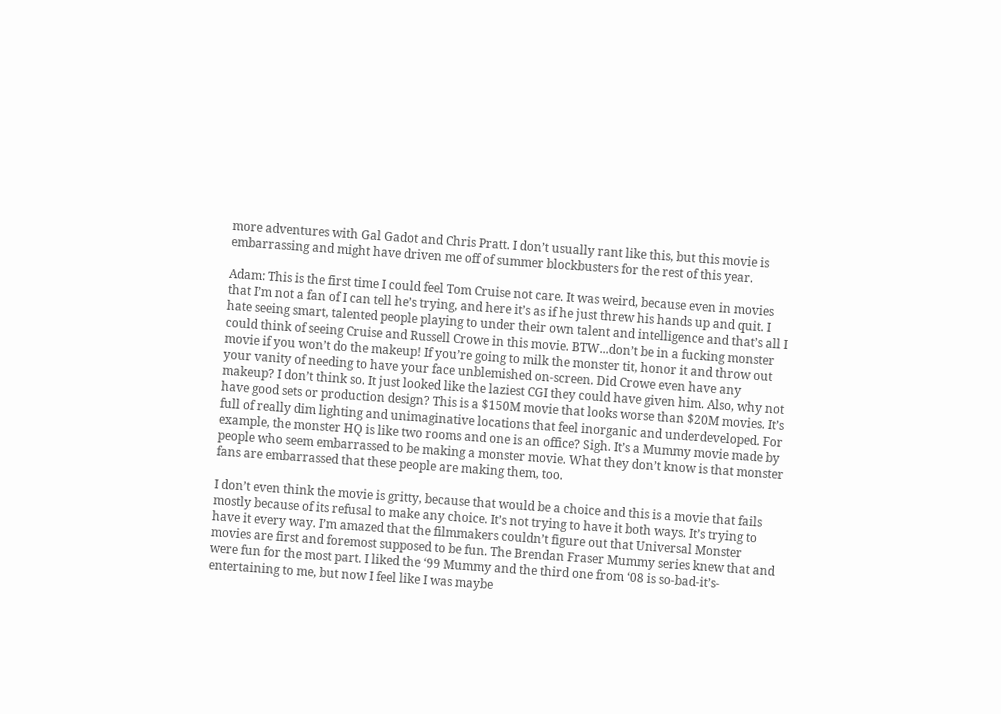more adventures with Gal Gadot and Chris Pratt. I don’t usually rant like this, but this movie is embarrassing and might have driven me off of summer blockbusters for the rest of this year.

Adam: This is the first time I could feel Tom Cruise not care. It was weird, because even in movies that I’m not a fan of I can tell he’s trying, and here it’s as if he just threw his hands up and quit. I hate seeing smart, talented people playing to under their own talent and intelligence and that’s all I could think of seeing Cruise and Russell Crowe in this movie. BTW...don’t be in a fucking monster movie if you won’t do the makeup! If you’re going to milk the monster tit, honor it and throw out your vanity of needing to have your face unblemished on-screen. Did Crowe even have any makeup? I don’t think so. It just looked like the laziest CGI they could have given him. Also, why not have good sets or production design? This is a $150M movie that looks worse than $20M movies. It’s full of really dim lighting and unimaginative locations that feel inorganic and underdeveloped. For example, the monster HQ is like two rooms and one is an office? Sigh. It’s a Mummy movie made by people who seem embarrassed to be making a monster movie. What they don’t know is that monster fans are embarrassed that these people are making them, too.

I don’t even think the movie is gritty, because that would be a choice and this is a movie that fails mostly because of its refusal to make any choice. It’s not trying to have it both ways. It’s trying to have it every way. I’m amazed that the filmmakers couldn’t figure out that Universal Monster movies are first and foremost supposed to be fun. The Brendan Fraser Mummy series knew that and were fun for the most part. I liked the ‘99 Mummy and the third one from ‘08 is so-bad-it’s-entertaining to me, but now I feel like I was maybe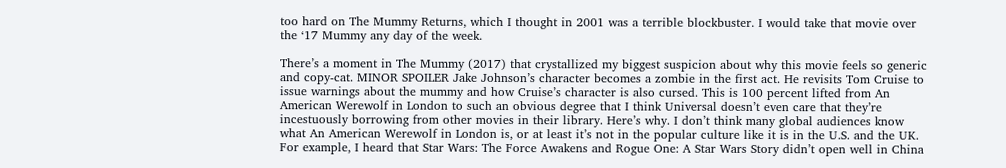too hard on The Mummy Returns, which I thought in 2001 was a terrible blockbuster. I would take that movie over the ‘17 Mummy any day of the week.

There’s a moment in The Mummy (2017) that crystallized my biggest suspicion about why this movie feels so generic and copy-cat. MINOR SPOILER Jake Johnson’s character becomes a zombie in the first act. He revisits Tom Cruise to issue warnings about the mummy and how Cruise’s character is also cursed. This is 100 percent lifted from An American Werewolf in London to such an obvious degree that I think Universal doesn’t even care that they’re incestuously borrowing from other movies in their library. Here’s why. I don’t think many global audiences know what An American Werewolf in London is, or at least it’s not in the popular culture like it is in the U.S. and the UK. For example, I heard that Star Wars: The Force Awakens and Rogue One: A Star Wars Story didn’t open well in China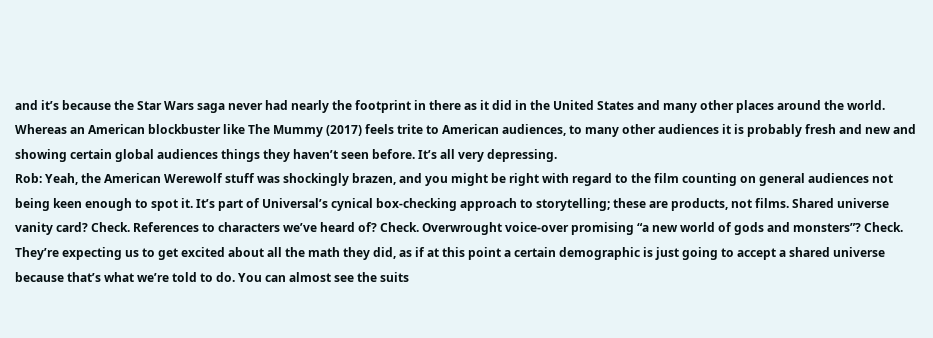and it’s because the Star Wars saga never had nearly the footprint in there as it did in the United States and many other places around the world. Whereas an American blockbuster like The Mummy (2017) feels trite to American audiences, to many other audiences it is probably fresh and new and showing certain global audiences things they haven’t seen before. It’s all very depressing.
Rob: Yeah, the American Werewolf stuff was shockingly brazen, and you might be right with regard to the film counting on general audiences not being keen enough to spot it. It’s part of Universal’s cynical box-checking approach to storytelling; these are products, not films. Shared universe vanity card? Check. References to characters we’ve heard of? Check. Overwrought voice-over promising “a new world of gods and monsters”? Check. They’re expecting us to get excited about all the math they did, as if at this point a certain demographic is just going to accept a shared universe because that’s what we’re told to do. You can almost see the suits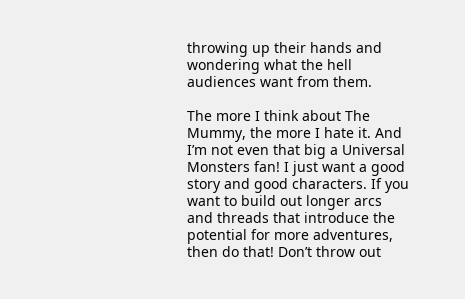throwing up their hands and wondering what the hell audiences want from them.

The more I think about The Mummy, the more I hate it. And I’m not even that big a Universal Monsters fan! I just want a good story and good characters. If you want to build out longer arcs and threads that introduce the potential for more adventures, then do that! Don’t throw out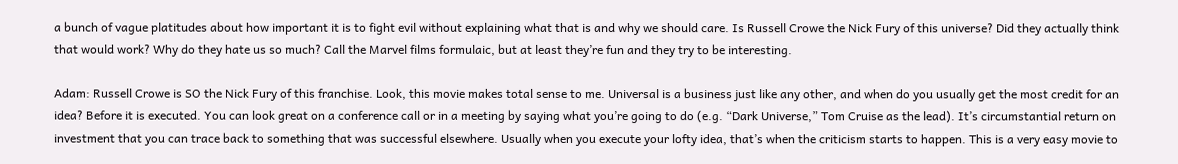a bunch of vague platitudes about how important it is to fight evil without explaining what that is and why we should care. Is Russell Crowe the Nick Fury of this universe? Did they actually think that would work? Why do they hate us so much? Call the Marvel films formulaic, but at least they’re fun and they try to be interesting.

Adam: Russell Crowe is SO the Nick Fury of this franchise. Look, this movie makes total sense to me. Universal is a business just like any other, and when do you usually get the most credit for an idea? Before it is executed. You can look great on a conference call or in a meeting by saying what you’re going to do (e.g. “Dark Universe,” Tom Cruise as the lead). It’s circumstantial return on investment that you can trace back to something that was successful elsewhere. Usually when you execute your lofty idea, that’s when the criticism starts to happen. This is a very easy movie to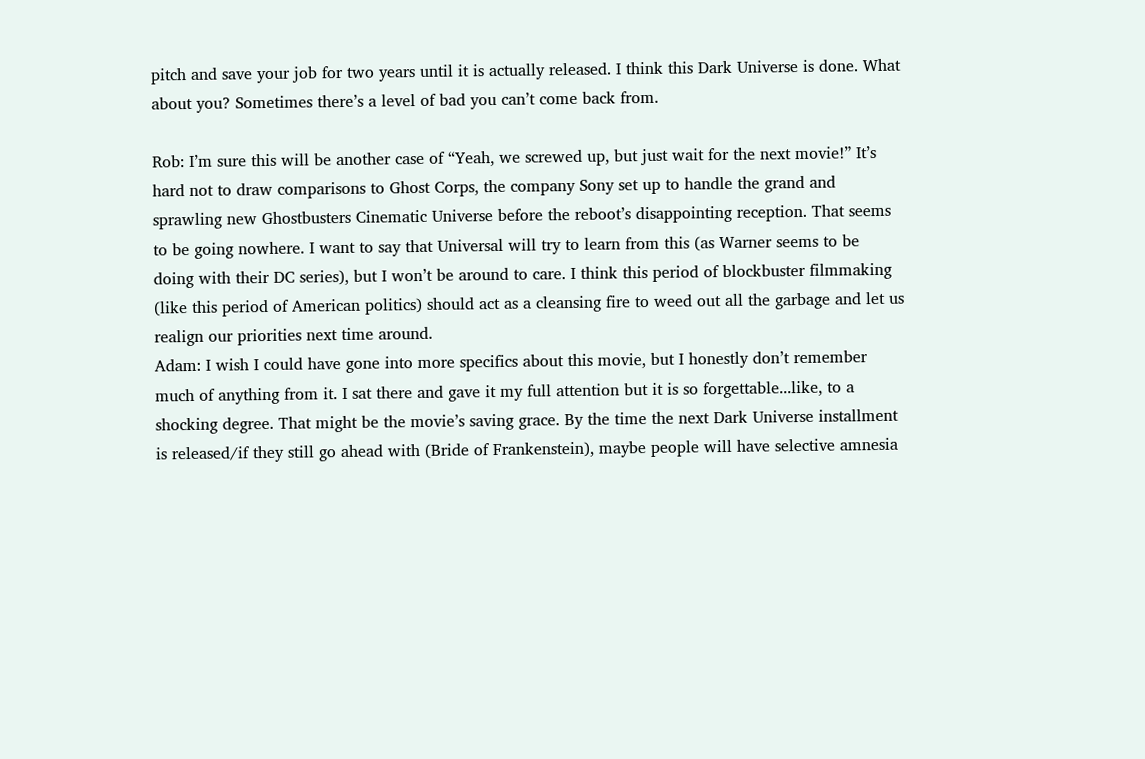pitch and save your job for two years until it is actually released. I think this Dark Universe is done. What about you? Sometimes there’s a level of bad you can’t come back from.

Rob: I’m sure this will be another case of “Yeah, we screwed up, but just wait for the next movie!” It’s hard not to draw comparisons to Ghost Corps, the company Sony set up to handle the grand and sprawling new Ghostbusters Cinematic Universe before the reboot’s disappointing reception. That seems to be going nowhere. I want to say that Universal will try to learn from this (as Warner seems to be doing with their DC series), but I won’t be around to care. I think this period of blockbuster filmmaking (like this period of American politics) should act as a cleansing fire to weed out all the garbage and let us realign our priorities next time around.
Adam: I wish I could have gone into more specifics about this movie, but I honestly don’t remember much of anything from it. I sat there and gave it my full attention but it is so forgettable...like, to a shocking degree. That might be the movie’s saving grace. By the time the next Dark Universe installment is released/if they still go ahead with (Bride of Frankenstein), maybe people will have selective amnesia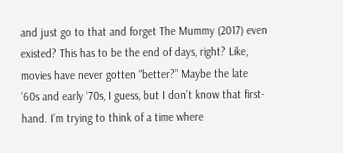and just go to that and forget The Mummy (2017) even existed? This has to be the end of days, right? Like, movies have never gotten “better?” Maybe the late ‘60s and early ‘70s, I guess, but I don’t know that first-hand. I’m trying to think of a time where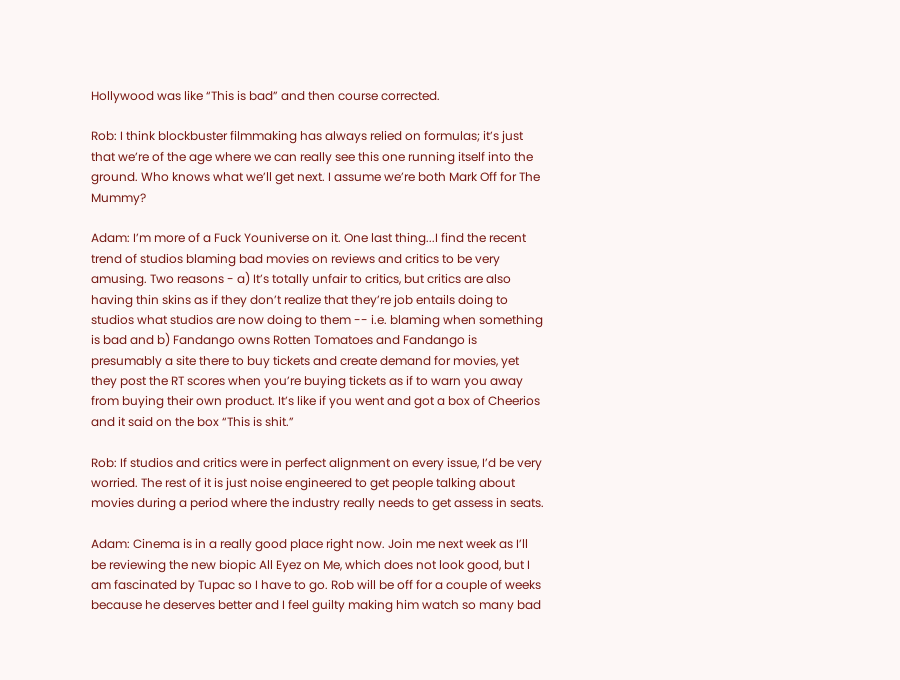Hollywood was like “This is bad” and then course corrected.

Rob: I think blockbuster filmmaking has always relied on formulas; it’s just that we’re of the age where we can really see this one running itself into the ground. Who knows what we’ll get next. I assume we’re both Mark Off for The Mummy?

Adam: I’m more of a Fuck Youniverse on it. One last thing...I find the recent trend of studios blaming bad movies on reviews and critics to be very amusing. Two reasons - a) It’s totally unfair to critics, but critics are also having thin skins as if they don’t realize that they’re job entails doing to studios what studios are now doing to them -- i.e. blaming when something is bad and b) Fandango owns Rotten Tomatoes and Fandango is presumably a site there to buy tickets and create demand for movies, yet they post the RT scores when you’re buying tickets as if to warn you away from buying their own product. It’s like if you went and got a box of Cheerios and it said on the box “This is shit.”

Rob: If studios and critics were in perfect alignment on every issue, I’d be very worried. The rest of it is just noise engineered to get people talking about movies during a period where the industry really needs to get assess in seats.

Adam: Cinema is in a really good place right now. Join me next week as I’ll be reviewing the new biopic All Eyez on Me, which does not look good, but I am fascinated by Tupac so I have to go. Rob will be off for a couple of weeks because he deserves better and I feel guilty making him watch so many bad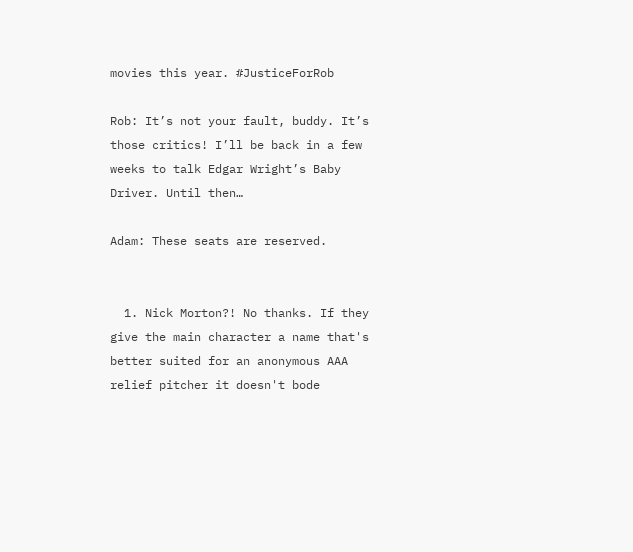movies this year. #JusticeForRob

Rob: It’s not your fault, buddy. It’s those critics! I’ll be back in a few weeks to talk Edgar Wright’s Baby Driver. Until then…

Adam: These seats are reserved.


  1. Nick Morton?! No thanks. If they give the main character a name that's better suited for an anonymous AAA relief pitcher it doesn't bode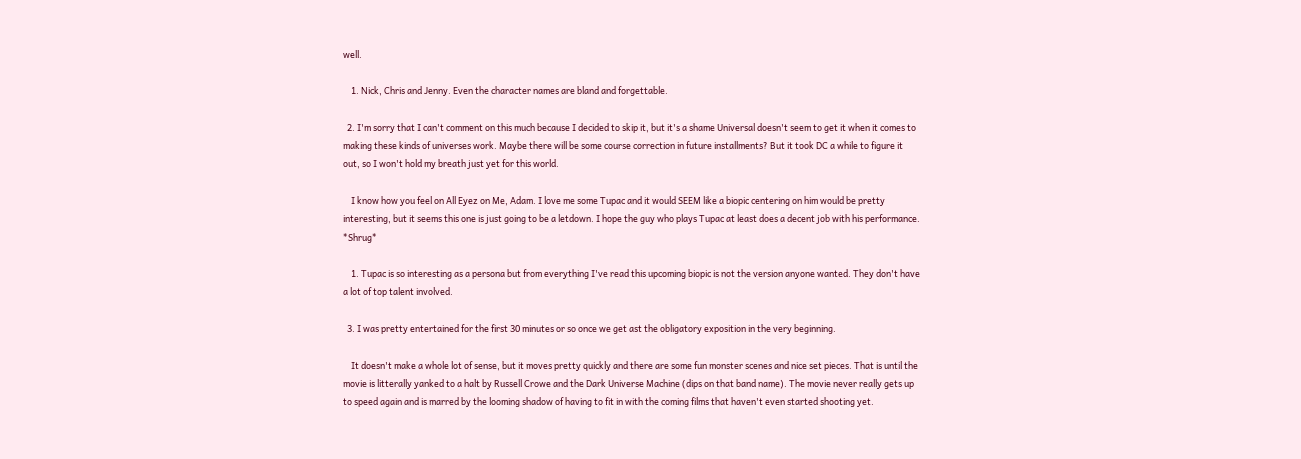well.

    1. Nick, Chris and Jenny. Even the character names are bland and forgettable.

  2. I'm sorry that I can't comment on this much because I decided to skip it, but it's a shame Universal doesn't seem to get it when it comes to making these kinds of universes work. Maybe there will be some course correction in future installments? But it took DC a while to figure it out, so I won't hold my breath just yet for this world.

    I know how you feel on All Eyez on Me, Adam. I love me some Tupac and it would SEEM like a biopic centering on him would be pretty interesting, but it seems this one is just going to be a letdown. I hope the guy who plays Tupac at least does a decent job with his performance. *Shrug*

    1. Tupac is so interesting as a persona but from everything I've read this upcoming biopic is not the version anyone wanted. They don't have a lot of top talent involved.

  3. I was pretty entertained for the first 30 minutes or so once we get ast the obligatory exposition in the very beginning.

    It doesn't make a whole lot of sense, but it moves pretty quickly and there are some fun monster scenes and nice set pieces. That is until the movie is litterally yanked to a halt by Russell Crowe and the Dark Universe Machine (dips on that band name). The movie never really gets up to speed again and is marred by the looming shadow of having to fit in with the coming films that haven't even started shooting yet.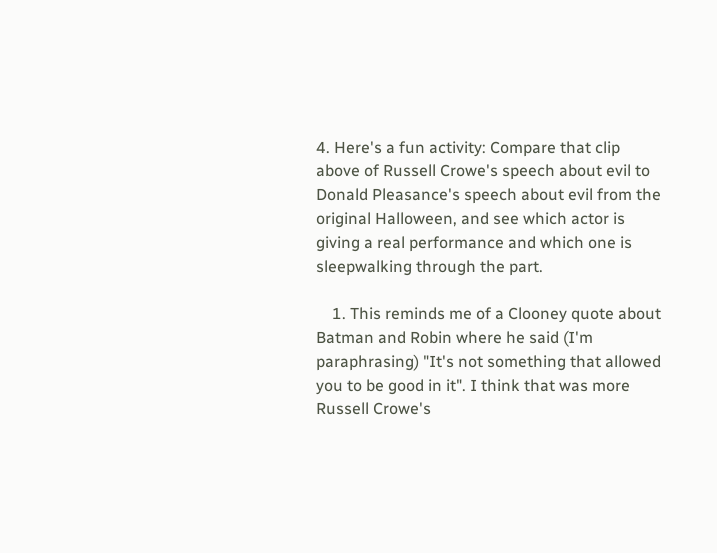4. Here's a fun activity: Compare that clip above of Russell Crowe's speech about evil to Donald Pleasance's speech about evil from the original Halloween, and see which actor is giving a real performance and which one is sleepwalking through the part.

    1. This reminds me of a Clooney quote about Batman and Robin where he said (I'm paraphrasing) "It's not something that allowed you to be good in it". I think that was more Russell Crowe's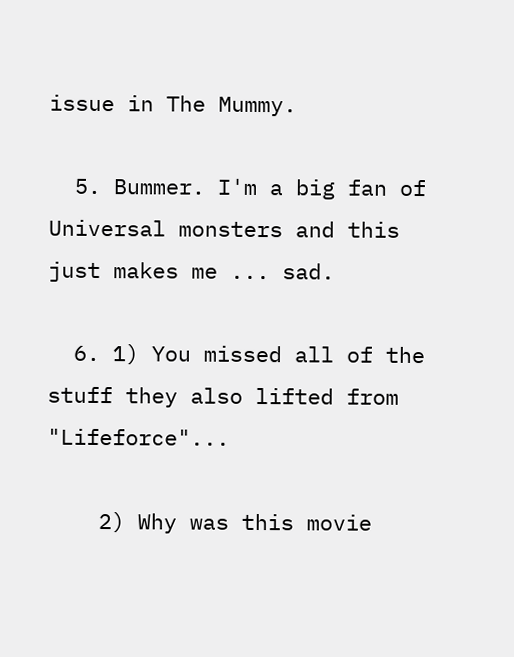issue in The Mummy.

  5. Bummer. I'm a big fan of Universal monsters and this just makes me ... sad.

  6. 1) You missed all of the stuff they also lifted from "Lifeforce"...

    2) Why was this movie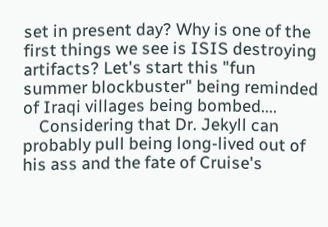set in present day? Why is one of the first things we see is ISIS destroying artifacts? Let's start this "fun summer blockbuster" being reminded of Iraqi villages being bombed....
    Considering that Dr. Jekyll can probably pull being long-lived out of his ass and the fate of Cruise's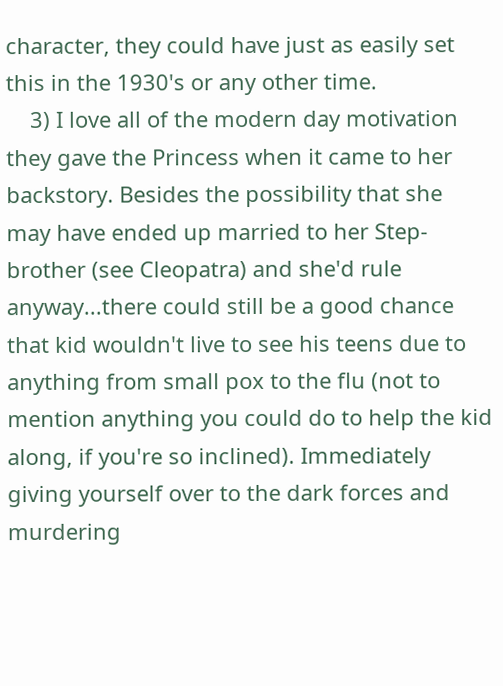character, they could have just as easily set this in the 1930's or any other time.
    3) I love all of the modern day motivation they gave the Princess when it came to her backstory. Besides the possibility that she may have ended up married to her Step-brother (see Cleopatra) and she'd rule anyway...there could still be a good chance that kid wouldn't live to see his teens due to anything from small pox to the flu (not to mention anything you could do to help the kid along, if you're so inclined). Immediately giving yourself over to the dark forces and murdering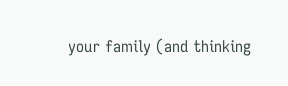your family (and thinking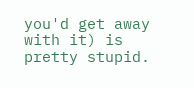you'd get away with it) is pretty stupid.